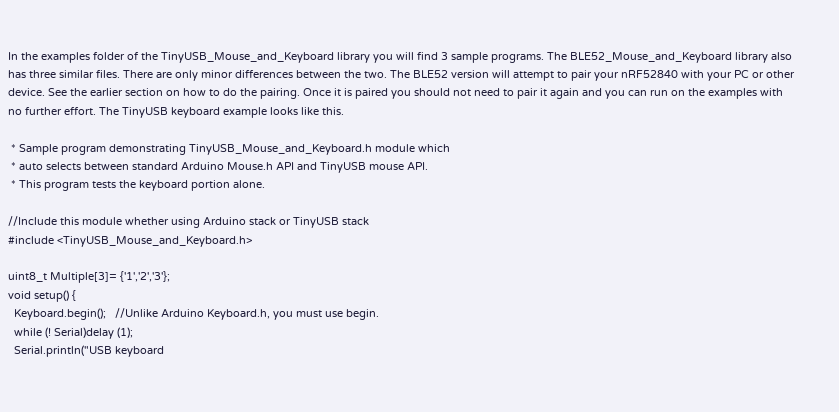In the examples folder of the TinyUSB_Mouse_and_Keyboard library you will find 3 sample programs. The BLE52_Mouse_and_Keyboard library also has three similar files. There are only minor differences between the two. The BLE52 version will attempt to pair your nRF52840 with your PC or other device. See the earlier section on how to do the pairing. Once it is paired you should not need to pair it again and you can run on the examples with no further effort. The TinyUSB keyboard example looks like this.

 * Sample program demonstrating TinyUSB_Mouse_and_Keyboard.h module which
 * auto selects between standard Arduino Mouse.h API and TinyUSB mouse API.
 * This program tests the keyboard portion alone.

//Include this module whether using Arduino stack or TinyUSB stack
#include <TinyUSB_Mouse_and_Keyboard.h>

uint8_t Multiple[3]= {'1','2','3'};
void setup() {
  Keyboard.begin();   //Unlike Arduino Keyboard.h, you must use begin.
  while (! Serial)delay (1);
  Serial.println("USB keyboard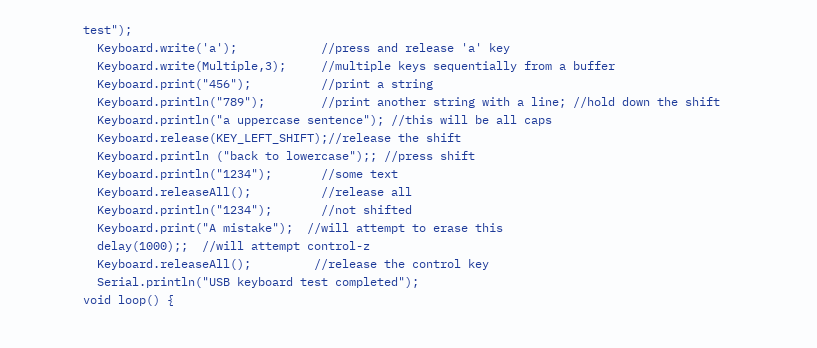test");
  Keyboard.write('a');            //press and release 'a' key
  Keyboard.write(Multiple,3);     //multiple keys sequentially from a buffer
  Keyboard.print("456");          //print a string
  Keyboard.println("789");        //print another string with a line; //hold down the shift
  Keyboard.println("a uppercase sentence"); //this will be all caps
  Keyboard.release(KEY_LEFT_SHIFT);//release the shift
  Keyboard.println ("back to lowercase");; //press shift
  Keyboard.println("1234");       //some text
  Keyboard.releaseAll();          //release all
  Keyboard.println("1234");       //not shifted
  Keyboard.print("A mistake");  //will attempt to erase this
  delay(1000);;  //will attempt control-z
  Keyboard.releaseAll();         //release the control key
  Serial.println("USB keyboard test completed");
void loop() {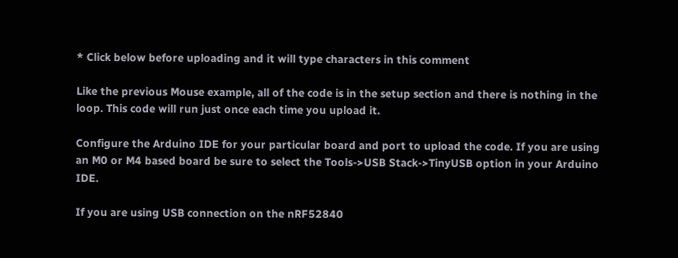* Click below before uploading and it will type characters in this comment

Like the previous Mouse example, all of the code is in the setup section and there is nothing in the loop. This code will run just once each time you upload it.

Configure the Arduino IDE for your particular board and port to upload the code. If you are using an M0 or M4 based board be sure to select the Tools->USB Stack->TinyUSB option in your Arduino IDE.

If you are using USB connection on the nRF52840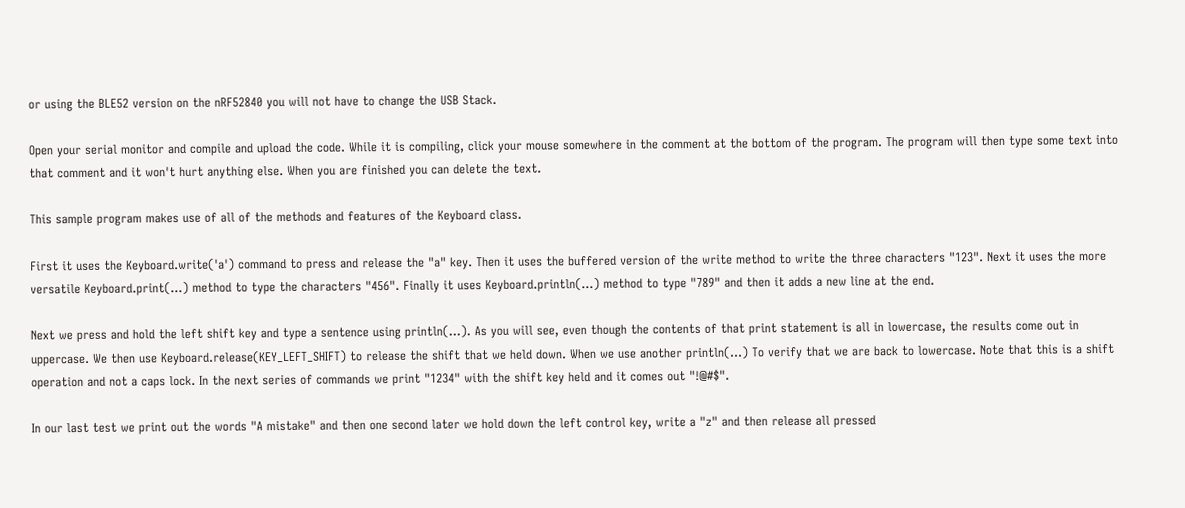or using the BLE52 version on the nRF52840 you will not have to change the USB Stack.

Open your serial monitor and compile and upload the code. While it is compiling, click your mouse somewhere in the comment at the bottom of the program. The program will then type some text into that comment and it won't hurt anything else. When you are finished you can delete the text.

This sample program makes use of all of the methods and features of the Keyboard class.

First it uses the Keyboard.write('a') command to press and release the "a" key. Then it uses the buffered version of the write method to write the three characters "123". Next it uses the more versatile Keyboard.print(…) method to type the characters "456". Finally it uses Keyboard.println(…) method to type "789" and then it adds a new line at the end.

Next we press and hold the left shift key and type a sentence using println(…). As you will see, even though the contents of that print statement is all in lowercase, the results come out in uppercase. We then use Keyboard.release(KEY_LEFT_SHIFT) to release the shift that we held down. When we use another println(…) To verify that we are back to lowercase. Note that this is a shift operation and not a caps lock. In the next series of commands we print "1234" with the shift key held and it comes out "!@#$".

In our last test we print out the words "A mistake" and then one second later we hold down the left control key, write a "z" and then release all pressed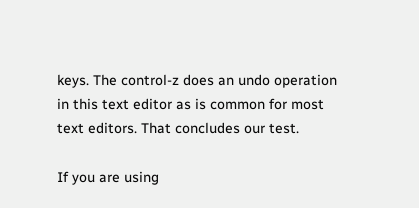keys. The control-z does an undo operation in this text editor as is common for most text editors. That concludes our test.

If you are using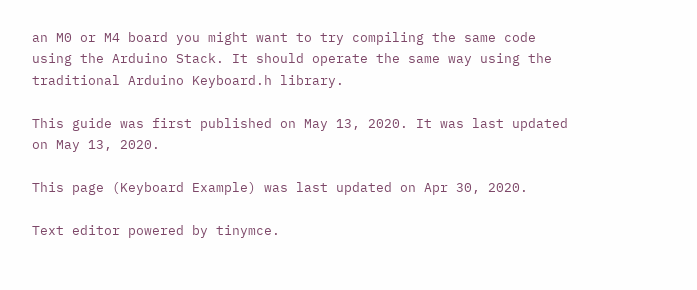an M0 or M4 board you might want to try compiling the same code using the Arduino Stack. It should operate the same way using the traditional Arduino Keyboard.h library.

This guide was first published on May 13, 2020. It was last updated on May 13, 2020.

This page (Keyboard Example) was last updated on Apr 30, 2020.

Text editor powered by tinymce.